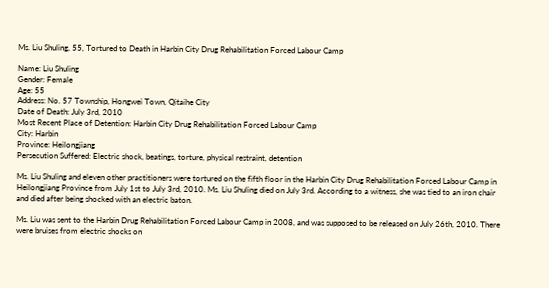Ms. Liu Shuling, 55, Tortured to Death in Harbin City Drug Rehabilitation Forced Labour Camp

Name: Liu Shuling
Gender: Female
Age: 55
Address: No. 57 Township, Hongwei Town, Qitaihe City
Date of Death: July 3rd, 2010
Most Recent Place of Detention: Harbin City Drug Rehabilitation Forced Labour Camp
City: Harbin
Province: Heilongjiang
Persecution Suffered: Electric shock, beatings, torture, physical restraint, detention

Ms. Liu Shuling and eleven other practitioners were tortured on the fifth floor in the Harbin City Drug Rehabilitation Forced Labour Camp in Heilongjiang Province from July 1st to July 3rd, 2010. Ms. Liu Shuling died on July 3rd. According to a witness, she was tied to an iron chair and died after being shocked with an electric baton.

Ms. Liu was sent to the Harbin Drug Rehabilitation Forced Labour Camp in 2008, and was supposed to be released on July 26th, 2010. There were bruises from electric shocks on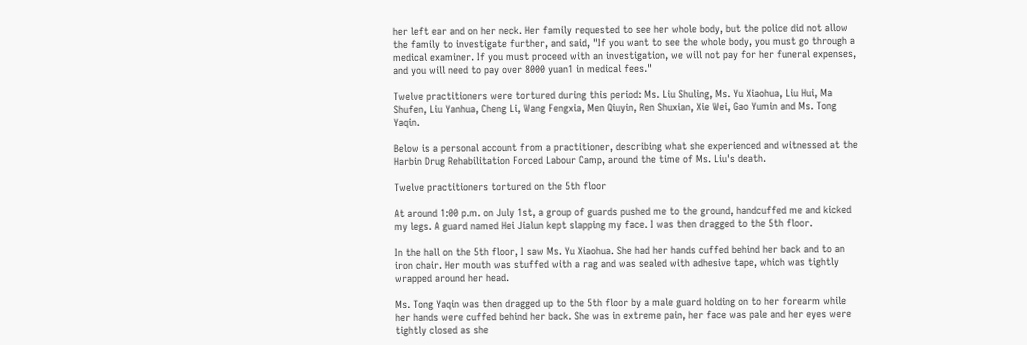her left ear and on her neck. Her family requested to see her whole body, but the police did not allow the family to investigate further, and said, "If you want to see the whole body, you must go through a medical examiner. If you must proceed with an investigation, we will not pay for her funeral expenses, and you will need to pay over 8000 yuan1 in medical fees."

Twelve practitioners were tortured during this period: Ms. Liu Shuling, Ms. Yu Xiaohua, Liu Hui, Ma Shufen, Liu Yanhua, Cheng Li, Wang Fengxia, Men Qiuyin, Ren Shuxian, Xie Wei, Gao Yumin and Ms. Tong Yaqin.

Below is a personal account from a practitioner, describing what she experienced and witnessed at the Harbin Drug Rehabilitation Forced Labour Camp, around the time of Ms. Liu's death.

Twelve practitioners tortured on the 5th floor

At around 1:00 p.m. on July 1st, a group of guards pushed me to the ground, handcuffed me and kicked my legs. A guard named Hei Jialun kept slapping my face. I was then dragged to the 5th floor.

In the hall on the 5th floor, I saw Ms. Yu Xiaohua. She had her hands cuffed behind her back and to an iron chair. Her mouth was stuffed with a rag and was sealed with adhesive tape, which was tightly wrapped around her head.

Ms. Tong Yaqin was then dragged up to the 5th floor by a male guard holding on to her forearm while her hands were cuffed behind her back. She was in extreme pain, her face was pale and her eyes were tightly closed as she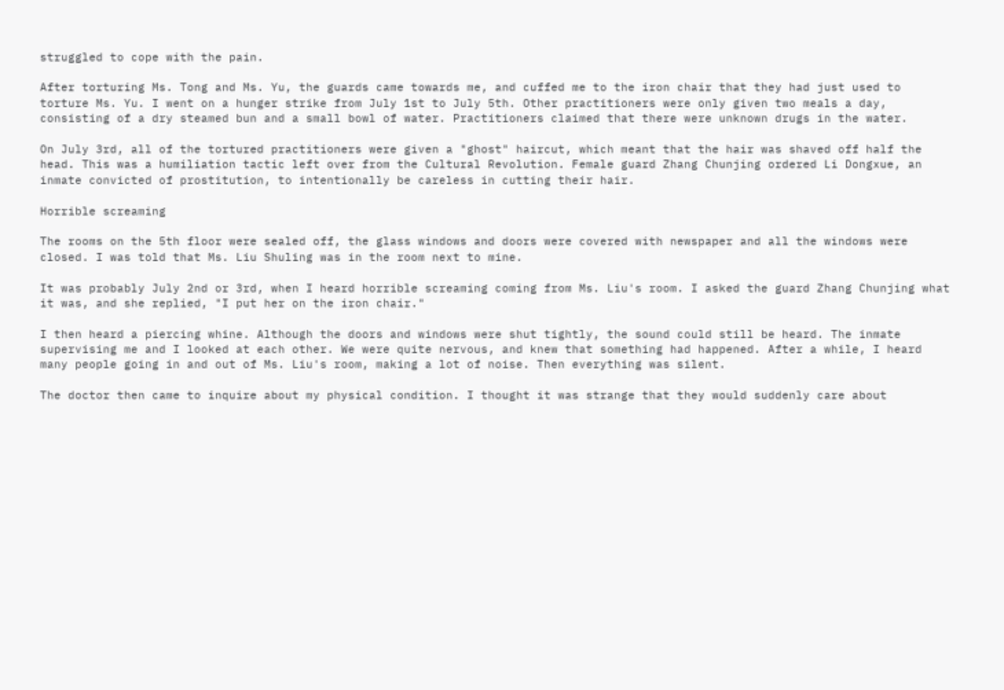struggled to cope with the pain.

After torturing Ms. Tong and Ms. Yu, the guards came towards me, and cuffed me to the iron chair that they had just used to torture Ms. Yu. I went on a hunger strike from July 1st to July 5th. Other practitioners were only given two meals a day, consisting of a dry steamed bun and a small bowl of water. Practitioners claimed that there were unknown drugs in the water.

On July 3rd, all of the tortured practitioners were given a "ghost" haircut, which meant that the hair was shaved off half the head. This was a humiliation tactic left over from the Cultural Revolution. Female guard Zhang Chunjing ordered Li Dongxue, an inmate convicted of prostitution, to intentionally be careless in cutting their hair.

Horrible screaming

The rooms on the 5th floor were sealed off, the glass windows and doors were covered with newspaper and all the windows were closed. I was told that Ms. Liu Shuling was in the room next to mine.

It was probably July 2nd or 3rd, when I heard horrible screaming coming from Ms. Liu's room. I asked the guard Zhang Chunjing what it was, and she replied, "I put her on the iron chair."

I then heard a piercing whine. Although the doors and windows were shut tightly, the sound could still be heard. The inmate supervising me and I looked at each other. We were quite nervous, and knew that something had happened. After a while, I heard many people going in and out of Ms. Liu's room, making a lot of noise. Then everything was silent.

The doctor then came to inquire about my physical condition. I thought it was strange that they would suddenly care about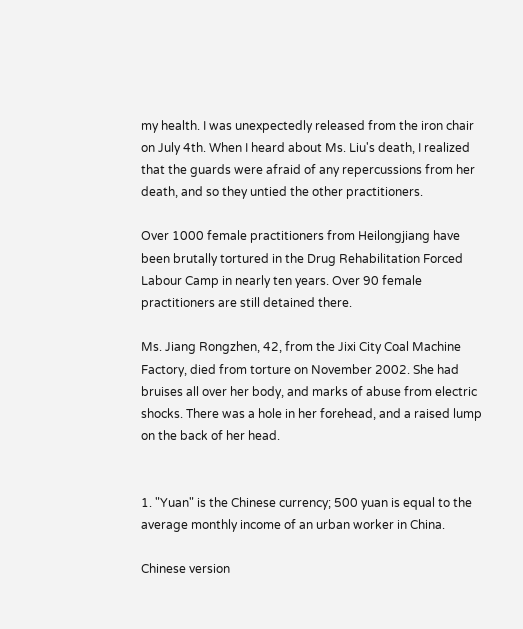my health. I was unexpectedly released from the iron chair on July 4th. When I heard about Ms. Liu's death, I realized that the guards were afraid of any repercussions from her death, and so they untied the other practitioners.

Over 1000 female practitioners from Heilongjiang have been brutally tortured in the Drug Rehabilitation Forced Labour Camp in nearly ten years. Over 90 female practitioners are still detained there.

Ms. Jiang Rongzhen, 42, from the Jixi City Coal Machine Factory, died from torture on November 2002. She had bruises all over her body, and marks of abuse from electric shocks. There was a hole in her forehead, and a raised lump on the back of her head.


1. "Yuan" is the Chinese currency; 500 yuan is equal to the average monthly income of an urban worker in China.

Chinese version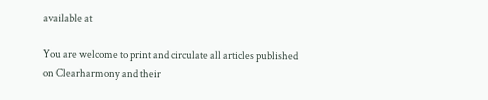available at

You are welcome to print and circulate all articles published on Clearharmony and their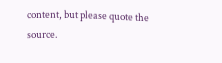content, but please quote the source.